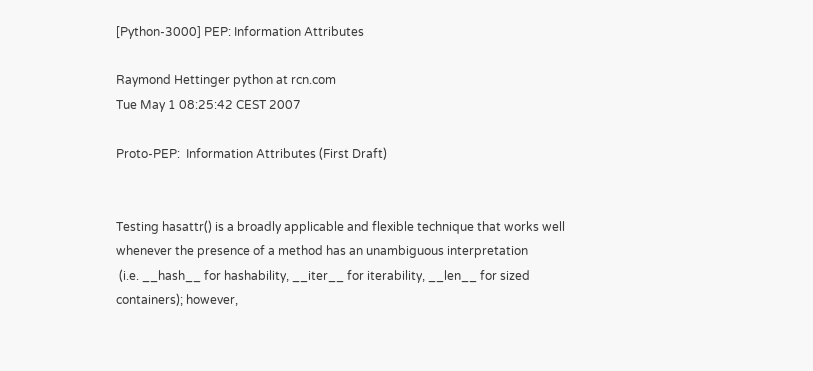[Python-3000] PEP: Information Attributes

Raymond Hettinger python at rcn.com
Tue May 1 08:25:42 CEST 2007

Proto-PEP:  Information Attributes (First Draft)


Testing hasattr() is a broadly applicable and flexible technique that works well
whenever the presence of a method has an unambiguous interpretation
 (i.e. __hash__ for hashability, __iter__ for iterability, __len__ for sized
containers); however,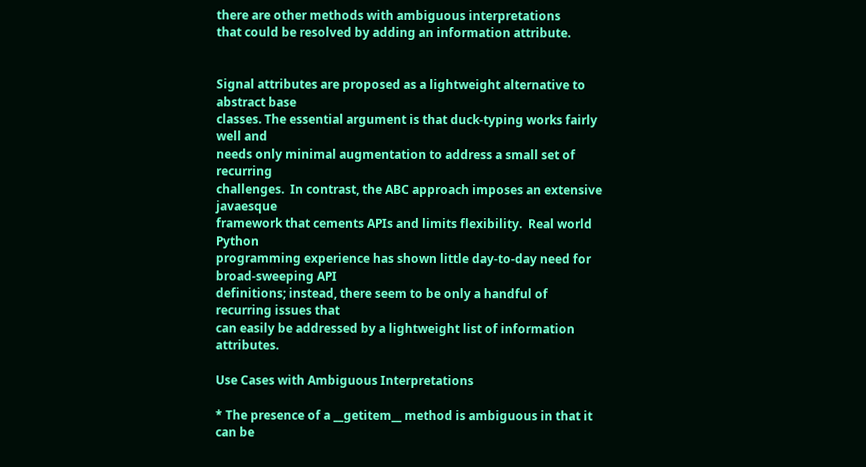there are other methods with ambiguous interpretations
that could be resolved by adding an information attribute.


Signal attributes are proposed as a lightweight alternative to abstract base
classes. The essential argument is that duck-typing works fairly well and
needs only minimal augmentation to address a small set of recurring
challenges.  In contrast, the ABC approach imposes an extensive javaesque
framework that cements APIs and limits flexibility.  Real world Python
programming experience has shown little day-to-day need for broad-sweeping API
definitions; instead, there seem to be only a handful of recurring issues that
can easily be addressed by a lightweight list of information attributes.

Use Cases with Ambiguous Interpretations

* The presence of a __getitem__ method is ambiguous in that it can be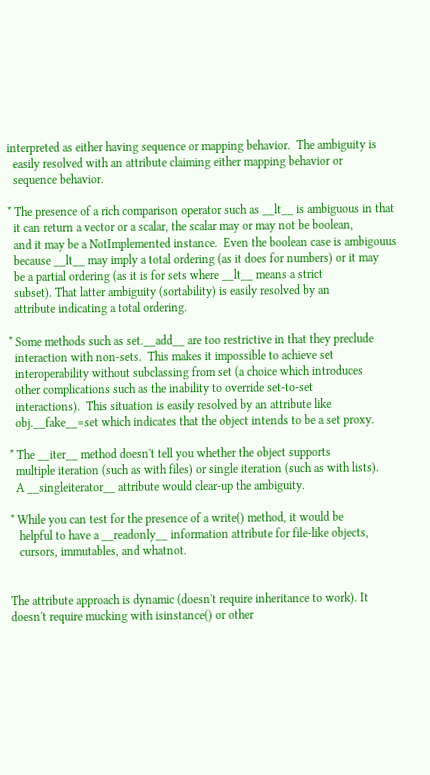interpreted as either having sequence or mapping behavior.  The ambiguity is
  easily resolved with an attribute claiming either mapping behavior or
  sequence behavior.

* The presence of a rich comparison operator such as __lt__ is ambiguous in that
  it can return a vector or a scalar, the scalar may or may not be boolean,
  and it may be a NotImplemented instance.  Even the boolean case is ambigouus
  because __lt__ may imply a total ordering (as it does for numbers) or it may
  be a partial ordering (as it is for sets where __lt__ means a strict
  subset). That latter ambiguity (sortability) is easily resolved by an
  attribute indicating a total ordering.

* Some methods such as set.__add__ are too restrictive in that they preclude
  interaction with non-sets.  This makes it impossible to achieve set
  interoperability without subclassing from set (a choice which introduces
  other complications such as the inability to override set-to-set
  interactions).  This situation is easily resolved by an attribute like
  obj.__fake__=set which indicates that the object intends to be a set proxy.

* The __iter__ method doesn't tell you whether the object supports
  multiple iteration (such as with files) or single iteration (such as with lists).
  A __singleiterator__ attribute would clear-up the ambiguity.

* While you can test for the presence of a write() method, it would be
   helpful to have a __readonly__ information attribute for file-like objects,
   cursors, immutables, and whatnot.


The attribute approach is dynamic (doesn't require inheritance to work). It
doesn't require mucking with isinstance() or other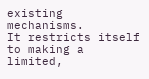existing mechanisms.
It restricts itself to making a limited,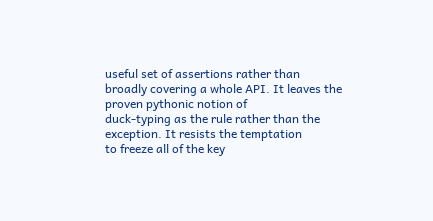useful set of assertions rather than
broadly covering a whole API. It leaves the proven pythonic notion of
duck-typing as the rule rather than the exception. It resists the temptation
to freeze all of the key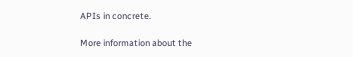APIs in concrete.

More information about the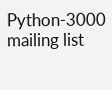Python-3000 mailing list